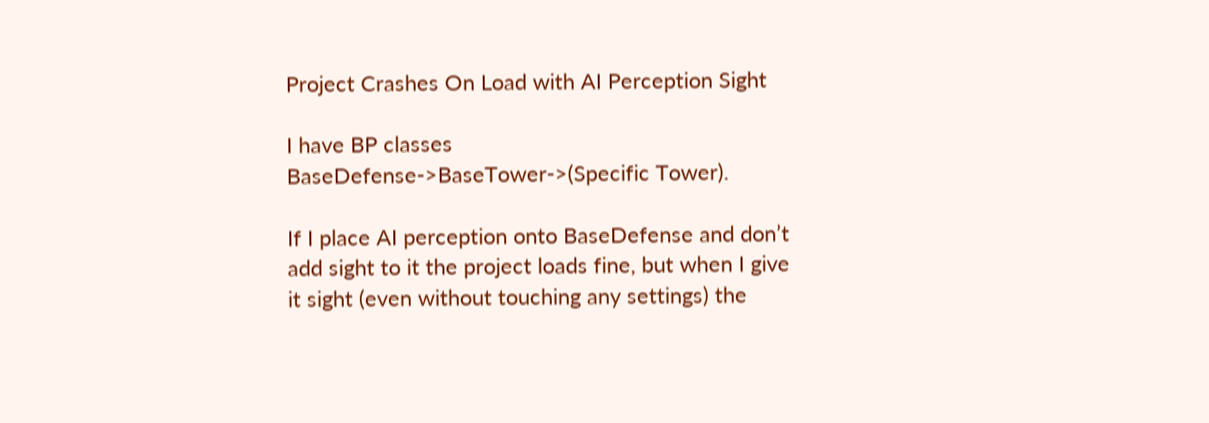Project Crashes On Load with AI Perception Sight

I have BP classes BaseDefense->BaseTower->(Specific Tower).

If I place AI perception onto BaseDefense and don’t add sight to it the project loads fine, but when I give it sight (even without touching any settings) the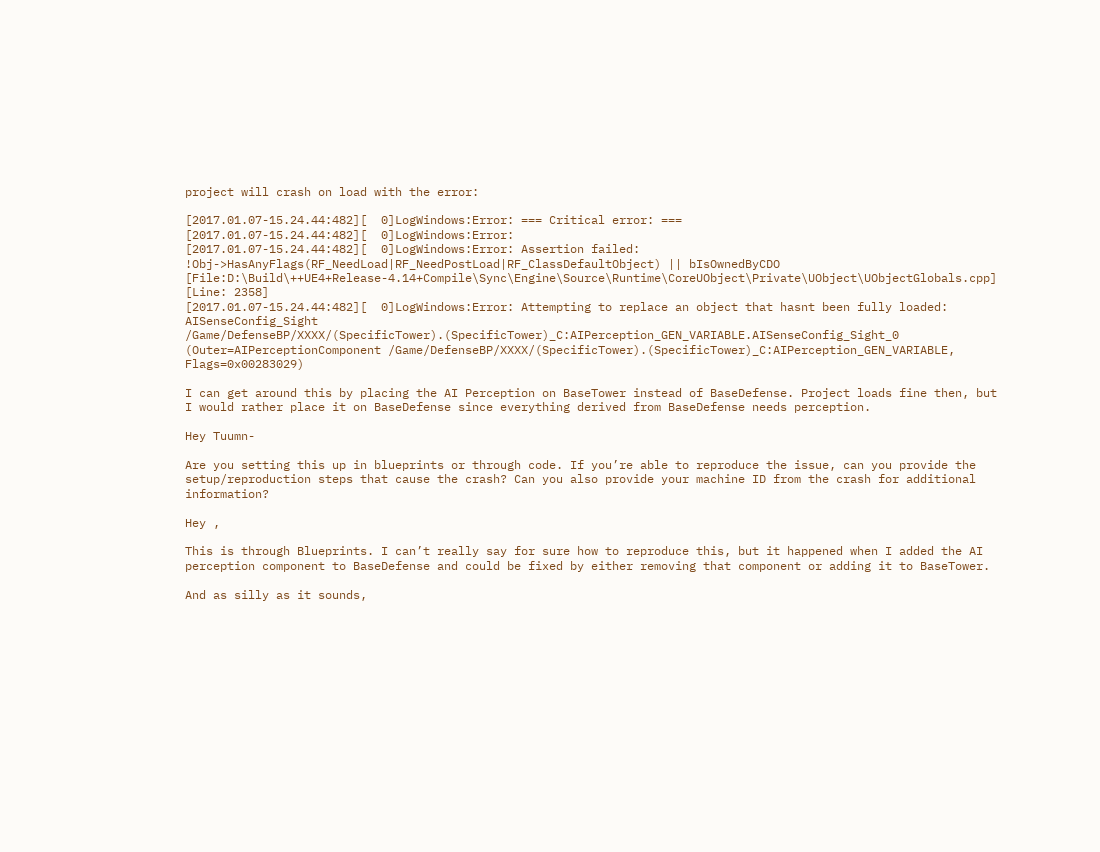project will crash on load with the error:

[2017.01.07-15.24.44:482][  0]LogWindows:Error: === Critical error: ===
[2017.01.07-15.24.44:482][  0]LogWindows:Error:
[2017.01.07-15.24.44:482][  0]LogWindows:Error: Assertion failed: !Obj->HasAnyFlags(RF_NeedLoad|RF_NeedPostLoad|RF_ClassDefaultObject) || bIsOwnedByCDO [File:D:\Build\++UE4+Release-4.14+Compile\Sync\Engine\Source\Runtime\CoreUObject\Private\UObject\UObjectGlobals.cpp] [Line: 2358]
[2017.01.07-15.24.44:482][  0]LogWindows:Error: Attempting to replace an object that hasnt been fully loaded: AISenseConfig_Sight /Game/DefenseBP/XXXX/(SpecificTower).(SpecificTower)_C:AIPerception_GEN_VARIABLE.AISenseConfig_Sight_0 (Outer=AIPerceptionComponent /Game/DefenseBP/XXXX/(SpecificTower).(SpecificTower)_C:AIPerception_GEN_VARIABLE, Flags=0x00283029)

I can get around this by placing the AI Perception on BaseTower instead of BaseDefense. Project loads fine then, but I would rather place it on BaseDefense since everything derived from BaseDefense needs perception.

Hey Tuumn-

Are you setting this up in blueprints or through code. If you’re able to reproduce the issue, can you provide the setup/reproduction steps that cause the crash? Can you also provide your machine ID from the crash for additional information?

Hey ,

This is through Blueprints. I can’t really say for sure how to reproduce this, but it happened when I added the AI perception component to BaseDefense and could be fixed by either removing that component or adding it to BaseTower.

And as silly as it sounds,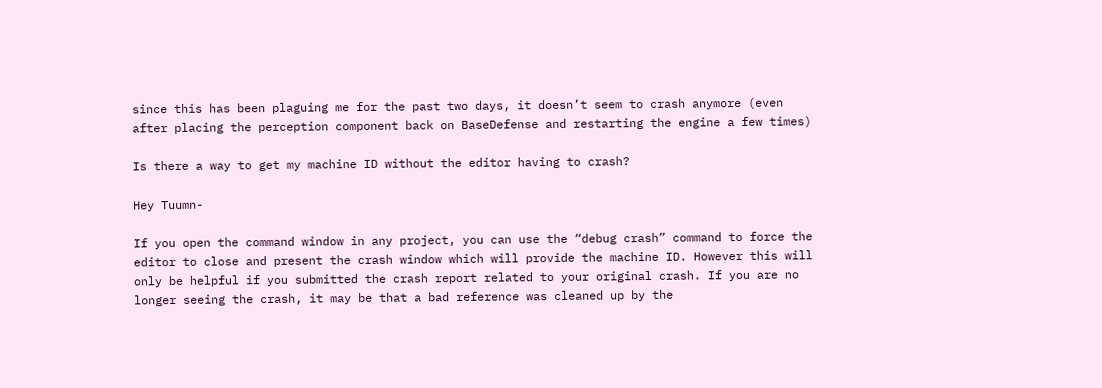since this has been plaguing me for the past two days, it doesn’t seem to crash anymore (even after placing the perception component back on BaseDefense and restarting the engine a few times)

Is there a way to get my machine ID without the editor having to crash?

Hey Tuumn-

If you open the command window in any project, you can use the “debug crash” command to force the editor to close and present the crash window which will provide the machine ID. However this will only be helpful if you submitted the crash report related to your original crash. If you are no longer seeing the crash, it may be that a bad reference was cleaned up by the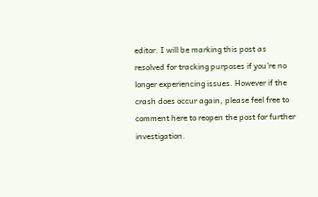editor. I will be marking this post as resolved for tracking purposes if you’re no longer experiencing issues. However if the crash does occur again, please feel free to comment here to reopen the post for further investigation.